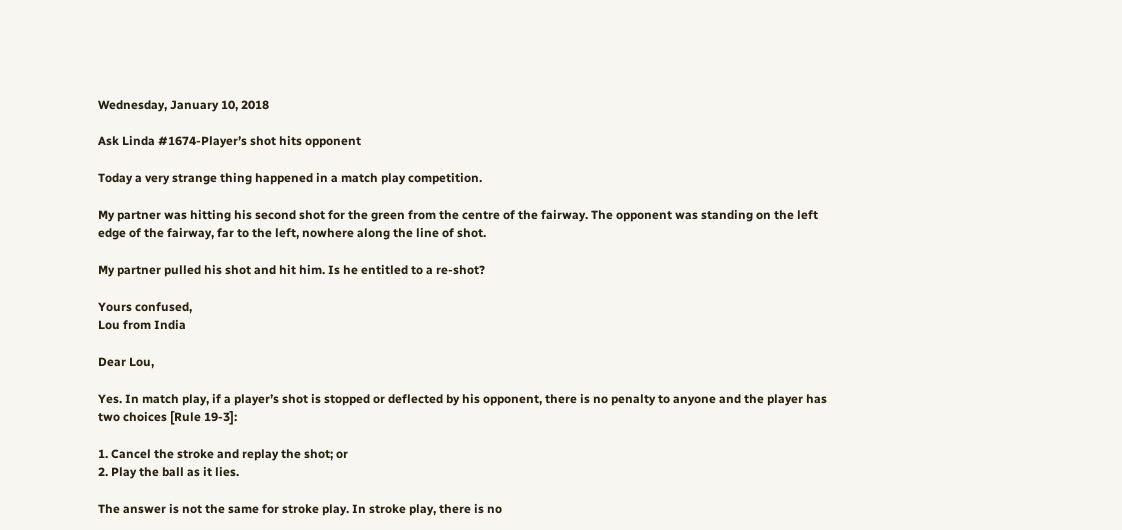Wednesday, January 10, 2018

Ask Linda #1674-Player’s shot hits opponent

Today a very strange thing happened in a match play competition.

My partner was hitting his second shot for the green from the centre of the fairway. The opponent was standing on the left edge of the fairway, far to the left, nowhere along the line of shot.

My partner pulled his shot and hit him. Is he entitled to a re-shot?

Yours confused,
Lou from India

Dear Lou,

Yes. In match play, if a player’s shot is stopped or deflected by his opponent, there is no penalty to anyone and the player has two choices [Rule 19-3]:

1. Cancel the stroke and replay the shot; or
2. Play the ball as it lies.

The answer is not the same for stroke play. In stroke play, there is no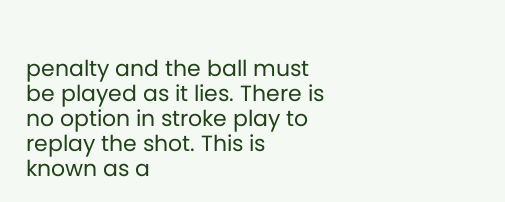penalty and the ball must be played as it lies. There is no option in stroke play to replay the shot. This is known as a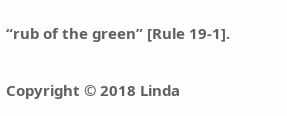“rub of the green” [Rule 19-1].

Copyright © 2018 Linda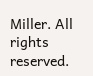Miller. All rights reserved.